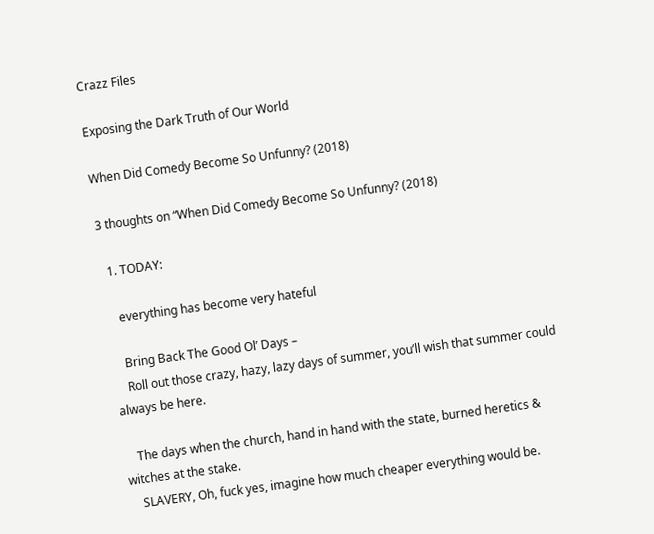Crazz Files

Exposing the Dark Truth of Our World

When Did Comedy Become So Unfunny? (2018)

3 thoughts on “When Did Comedy Become So Unfunny? (2018)

  1. TODAY:

    everything has become very hateful

    Bring Back The Good Ol’ Days –
    Roll out those crazy, hazy, lazy days of summer, you’ll wish that summer could always be here.

    The days when the church, hand in hand with the state, burned heretics & witches at the stake.
    SLAVERY, Oh, fuck yes, imagine how much cheaper everything would be.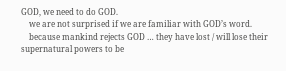GOD, we need to do GOD.
    we are not surprised if we are familiar with GOD’s word.
    because mankind rejects GOD … they have lost / will lose their supernatural powers to be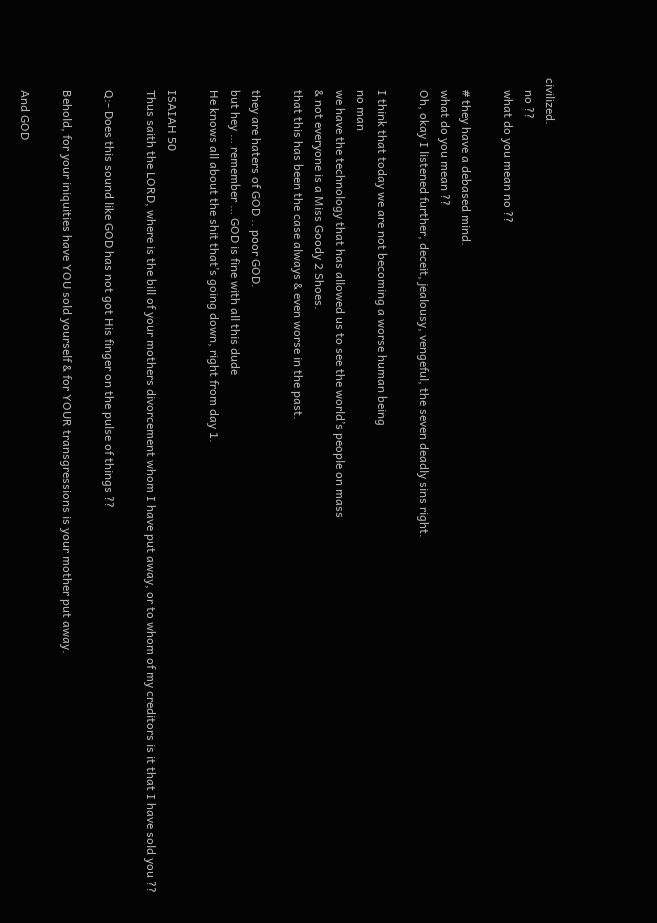civilized.
    no ??
    what do you mean no ??

    # they have a debased mind.
    what do you mean ??
    Oh, okay I listened further, deceit, jealousy, vengeful, the seven deadly sins right.

    I think that today we are not becoming a worse human being
    no man
    we have the technology that has allowed us to see the world’s people on mass
    & not everyone is a Miss Goody 2 Shoes.
    that this has been the case always & even worse in the past.

    they are haters of GOD .. poor GOD.
    but hey … remember … GOD is fine with all this dude
    He knows all about the shit that’s going down, right from day 1.

    ISAIAH 50
    Thus saith the LORD, where is the bill of your mothers divorcement whom I have put away, or to whom of my creditors is it that I have sold you ??

    Q:- Does this sound like GOD has not got His finger on the pulse of things ??

    Behold, for your iniquities have YOU sold yourself & for YOUR transgressions is your mother put away.

    And GOD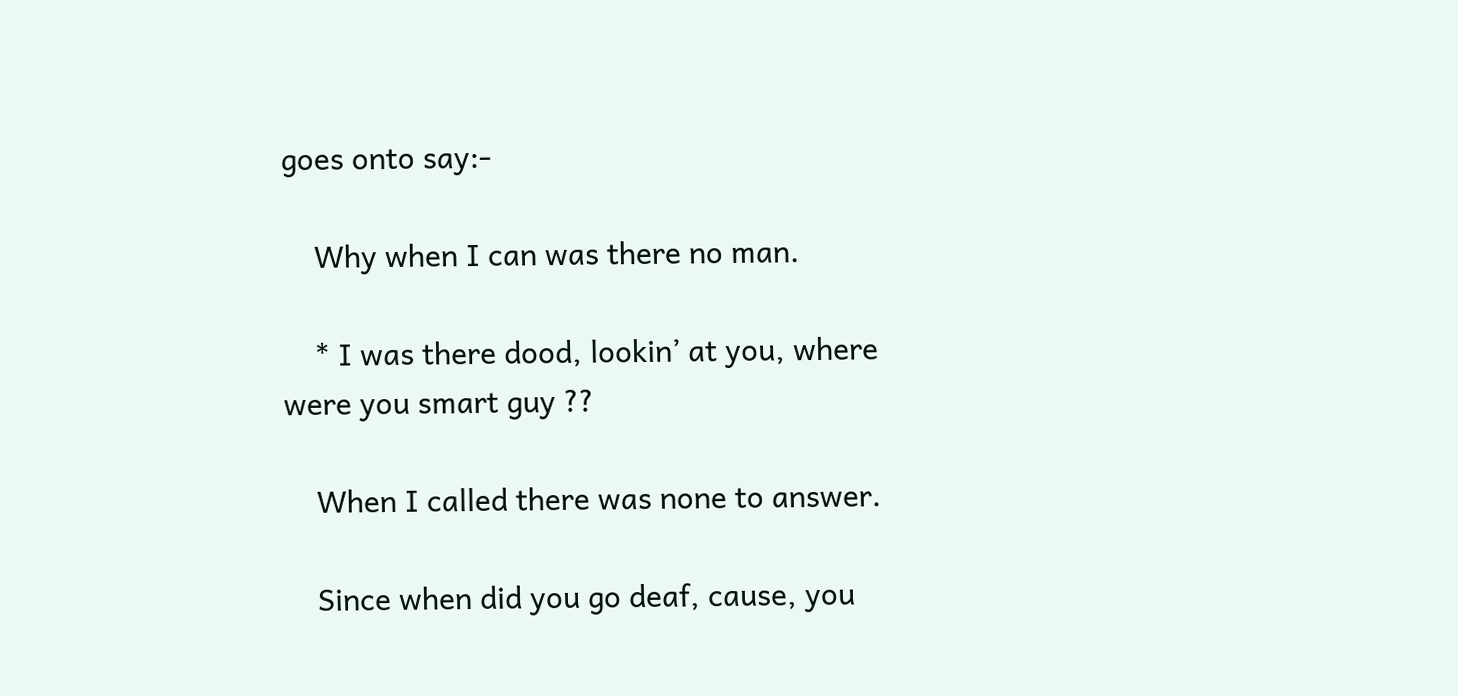goes onto say:-

    Why when I can was there no man.

    * I was there dood, lookin’ at you, where were you smart guy ??

    When I called there was none to answer.

    Since when did you go deaf, cause, you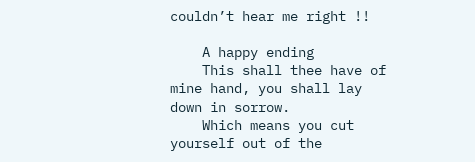couldn’t hear me right !!

    A happy ending
    This shall thee have of mine hand, you shall lay down in sorrow.
    Which means you cut yourself out of the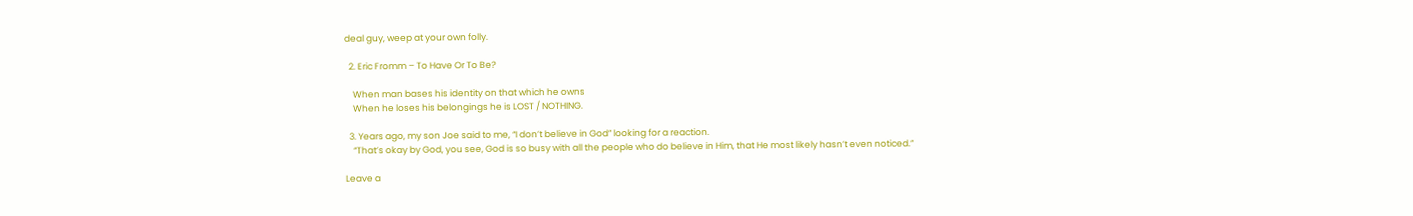deal guy, weep at your own folly.

  2. Eric Fromm – To Have Or To Be?

    When man bases his identity on that which he owns
    When he loses his belongings he is LOST / NOTHING.

  3. Years ago, my son Joe said to me, “I don’t believe in God” looking for a reaction.
    “That’s okay by God, you see, God is so busy with all the people who do believe in Him, that He most likely hasn’t even noticed.”

Leave a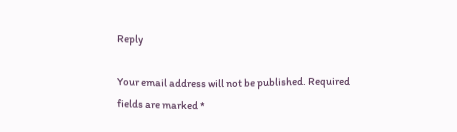Reply

Your email address will not be published. Required fields are marked *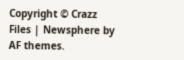Copyright © Crazz Files | Newsphere by AF themes.